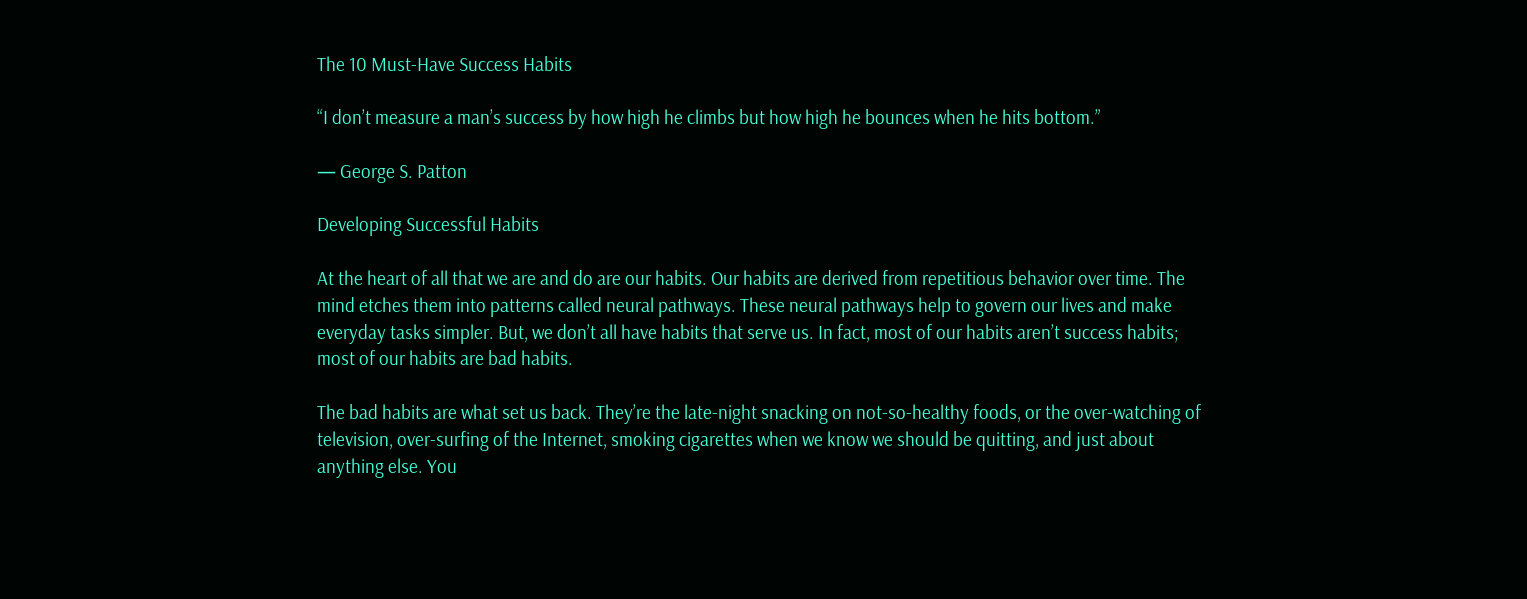The 10 Must-Have Success Habits

“I don’t measure a man’s success by how high he climbs but how high he bounces when he hits bottom.”

— George S. Patton

Developing Successful Habits

At the heart of all that we are and do are our habits. Our habits are derived from repetitious behavior over time. The mind etches them into patterns called neural pathways. These neural pathways help to govern our lives and make everyday tasks simpler. But, we don’t all have habits that serve us. In fact, most of our habits aren’t success habits; most of our habits are bad habits.

The bad habits are what set us back. They’re the late-night snacking on not-so-healthy foods, or the over-watching of television, over-surfing of the Internet, smoking cigarettes when we know we should be quitting, and just about anything else. You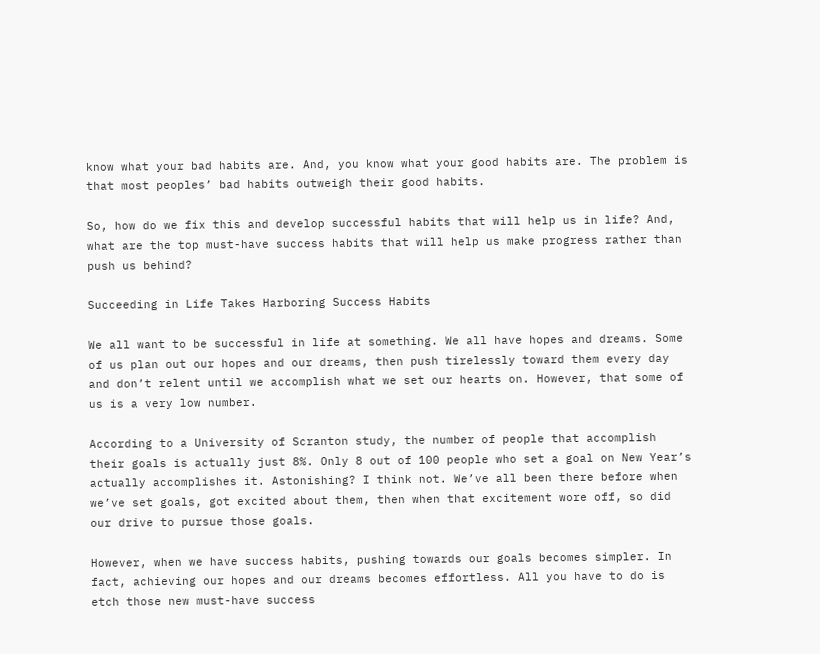know what your bad habits are. And, you know what your good habits are. The problem is that most peoples’ bad habits outweigh their good habits.

So, how do we fix this and develop successful habits that will help us in life? And, what are the top must-have success habits that will help us make progress rather than push us behind?

Succeeding in Life Takes Harboring Success Habits

We all want to be successful in life at something. We all have hopes and dreams. Some of us plan out our hopes and our dreams, then push tirelessly toward them every day and don’t relent until we accomplish what we set our hearts on. However, that some of us is a very low number.

According to a University of Scranton study, the number of people that accomplish their goals is actually just 8%. Only 8 out of 100 people who set a goal on New Year’s actually accomplishes it. Astonishing? I think not. We’ve all been there before when we’ve set goals, got excited about them, then when that excitement wore off, so did our drive to pursue those goals.

However, when we have success habits, pushing towards our goals becomes simpler. In fact, achieving our hopes and our dreams becomes effortless. All you have to do is etch those new must-have success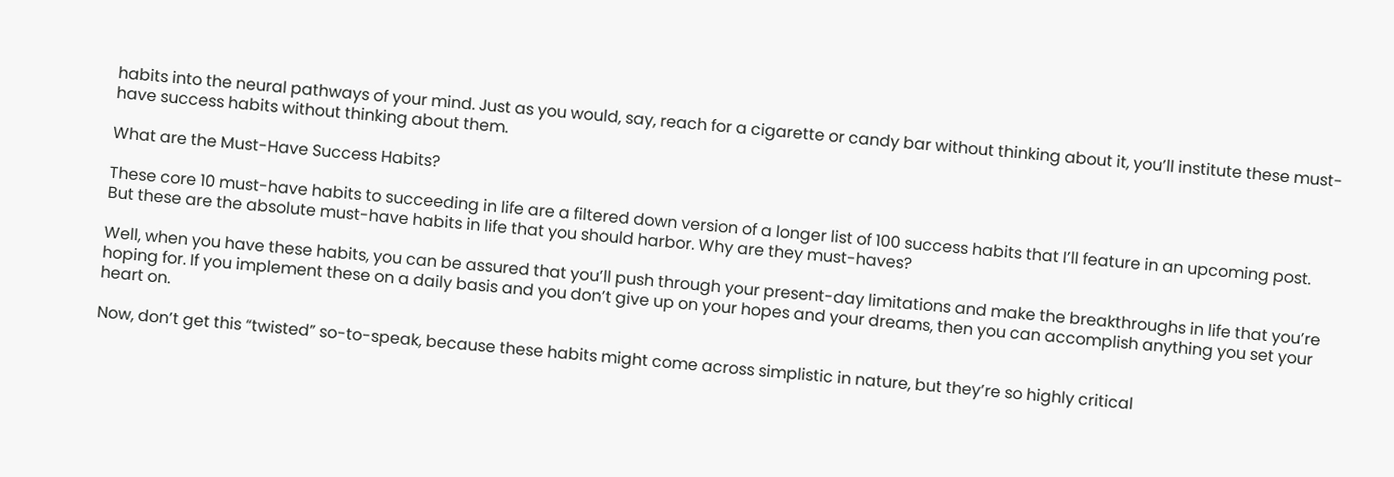habits into the neural pathways of your mind. Just as you would, say, reach for a cigarette or candy bar without thinking about it, you’ll institute these must-have success habits without thinking about them.

What are the Must-Have Success Habits?

These core 10 must-have habits to succeeding in life are a filtered down version of a longer list of 100 success habits that I’ll feature in an upcoming post. But these are the absolute must-have habits in life that you should harbor. Why are they must-haves?

Well, when you have these habits, you can be assured that you’ll push through your present-day limitations and make the breakthroughs in life that you’re hoping for. If you implement these on a daily basis and you don’t give up on your hopes and your dreams, then you can accomplish anything you set your heart on.

Now, don’t get this “twisted” so-to-speak, because these habits might come across simplistic in nature, but they’re so highly critical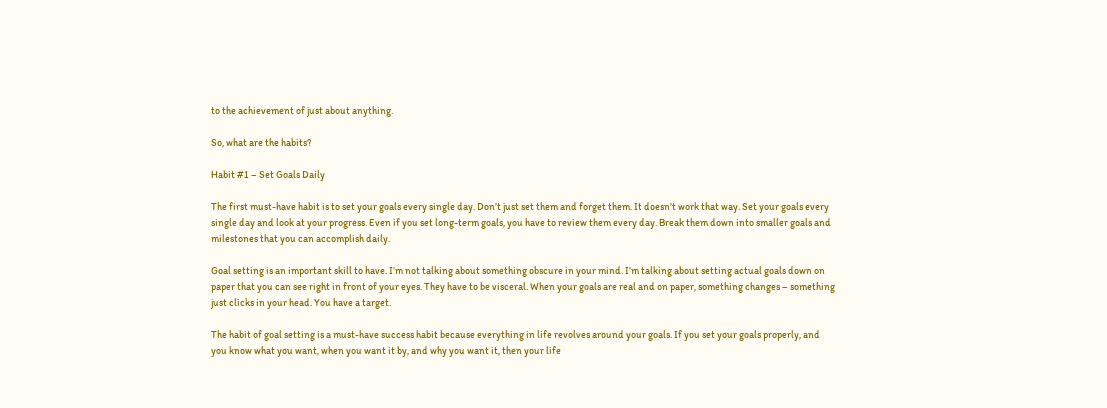to the achievement of just about anything.

So, what are the habits?

Habit #1 – Set Goals Daily

The first must-have habit is to set your goals every single day. Don’t just set them and forget them. It doesn’t work that way. Set your goals every single day and look at your progress. Even if you set long-term goals, you have to review them every day. Break them down into smaller goals and milestones that you can accomplish daily.

Goal setting is an important skill to have. I’m not talking about something obscure in your mind. I’m talking about setting actual goals down on paper that you can see right in front of your eyes. They have to be visceral. When your goals are real and on paper, something changes – something just clicks in your head. You have a target.

The habit of goal setting is a must-have success habit because everything in life revolves around your goals. If you set your goals properly, and you know what you want, when you want it by, and why you want it, then your life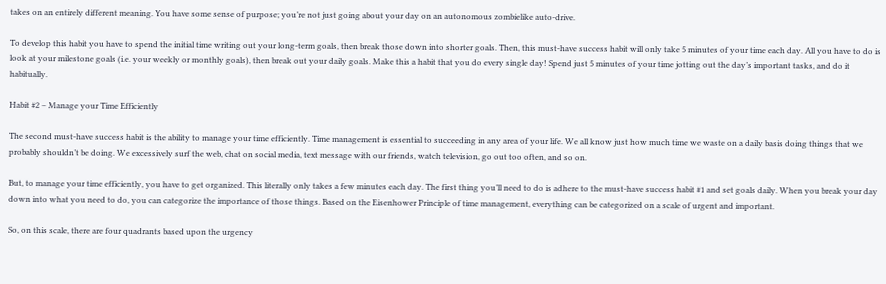takes on an entirely different meaning. You have some sense of purpose; you’re not just going about your day on an autonomous zombielike auto-drive.

To develop this habit you have to spend the initial time writing out your long-term goals, then break those down into shorter goals. Then, this must-have success habit will only take 5 minutes of your time each day. All you have to do is look at your milestone goals (i.e. your weekly or monthly goals), then break out your daily goals. Make this a habit that you do every single day! Spend just 5 minutes of your time jotting out the day’s important tasks, and do it habitually.

Habit #2 – Manage your Time Efficiently

The second must-have success habit is the ability to manage your time efficiently. Time management is essential to succeeding in any area of your life. We all know just how much time we waste on a daily basis doing things that we probably shouldn’t be doing. We excessively surf the web, chat on social media, text message with our friends, watch television, go out too often, and so on.

But, to manage your time efficiently, you have to get organized. This literally only takes a few minutes each day. The first thing you’ll need to do is adhere to the must-have success habit #1 and set goals daily. When you break your day down into what you need to do, you can categorize the importance of those things. Based on the Eisenhower Principle of time management, everything can be categorized on a scale of urgent and important.

So, on this scale, there are four quadrants based upon the urgency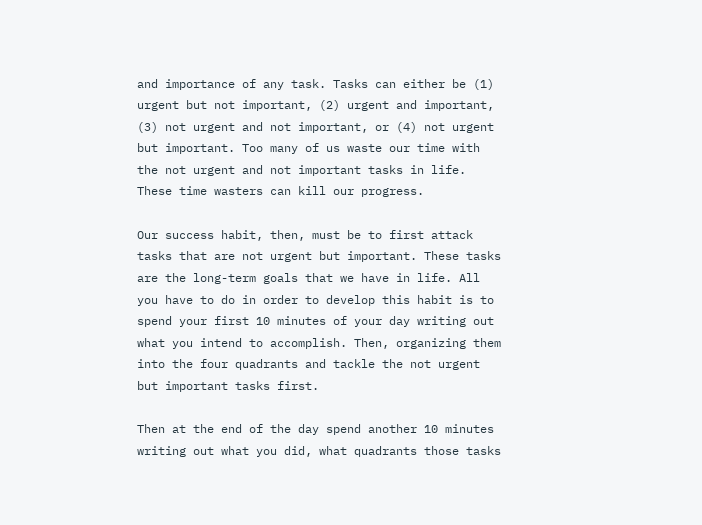and importance of any task. Tasks can either be (1) urgent but not important, (2) urgent and important, (3) not urgent and not important, or (4) not urgent but important. Too many of us waste our time with the not urgent and not important tasks in life. These time wasters can kill our progress.

Our success habit, then, must be to first attack tasks that are not urgent but important. These tasks are the long-term goals that we have in life. All you have to do in order to develop this habit is to spend your first 10 minutes of your day writing out what you intend to accomplish. Then, organizing them into the four quadrants and tackle the not urgent but important tasks first.

Then at the end of the day spend another 10 minutes writing out what you did, what quadrants those tasks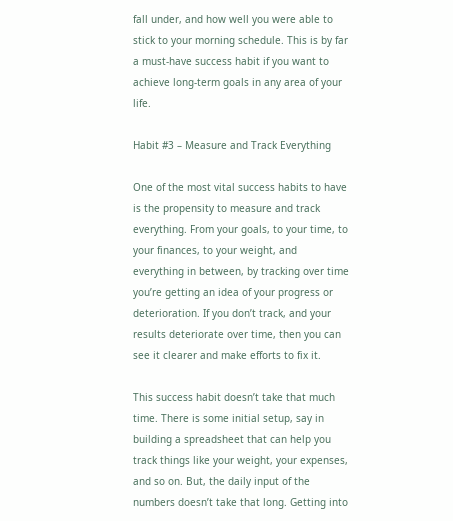fall under, and how well you were able to stick to your morning schedule. This is by far a must-have success habit if you want to achieve long-term goals in any area of your life.

Habit #3 – Measure and Track Everything

One of the most vital success habits to have is the propensity to measure and track everything. From your goals, to your time, to your finances, to your weight, and everything in between, by tracking over time you’re getting an idea of your progress or deterioration. If you don’t track, and your results deteriorate over time, then you can see it clearer and make efforts to fix it.

This success habit doesn’t take that much time. There is some initial setup, say in building a spreadsheet that can help you track things like your weight, your expenses, and so on. But, the daily input of the numbers doesn’t take that long. Getting into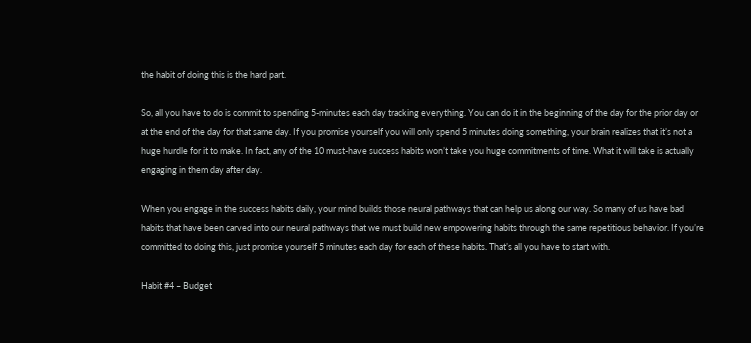the habit of doing this is the hard part.

So, all you have to do is commit to spending 5-minutes each day tracking everything. You can do it in the beginning of the day for the prior day or at the end of the day for that same day. If you promise yourself you will only spend 5 minutes doing something, your brain realizes that it’s not a huge hurdle for it to make. In fact, any of the 10 must-have success habits won’t take you huge commitments of time. What it will take is actually engaging in them day after day.

When you engage in the success habits daily, your mind builds those neural pathways that can help us along our way. So many of us have bad habits that have been carved into our neural pathways that we must build new empowering habits through the same repetitious behavior. If you’re committed to doing this, just promise yourself 5 minutes each day for each of these habits. That’s all you have to start with.

Habit #4 – Budget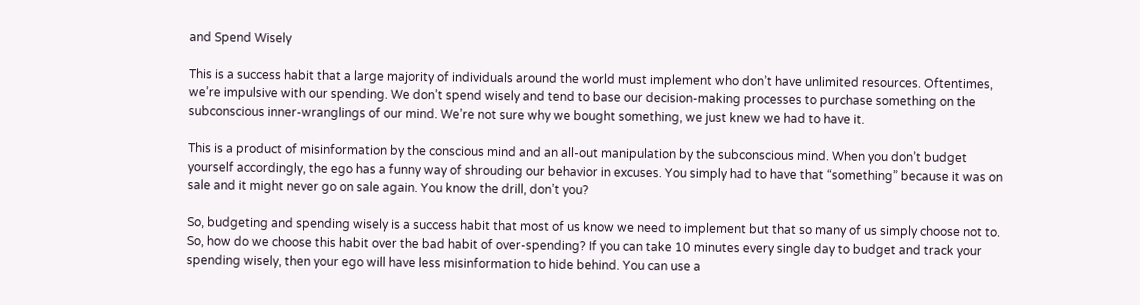and Spend Wisely

This is a success habit that a large majority of individuals around the world must implement who don’t have unlimited resources. Oftentimes, we’re impulsive with our spending. We don’t spend wisely and tend to base our decision-making processes to purchase something on the subconscious inner-wranglings of our mind. We’re not sure why we bought something, we just knew we had to have it.

This is a product of misinformation by the conscious mind and an all-out manipulation by the subconscious mind. When you don’t budget yourself accordingly, the ego has a funny way of shrouding our behavior in excuses. You simply had to have that “something” because it was on sale and it might never go on sale again. You know the drill, don’t you?

So, budgeting and spending wisely is a success habit that most of us know we need to implement but that so many of us simply choose not to. So, how do we choose this habit over the bad habit of over-spending? If you can take 10 minutes every single day to budget and track your spending wisely, then your ego will have less misinformation to hide behind. You can use a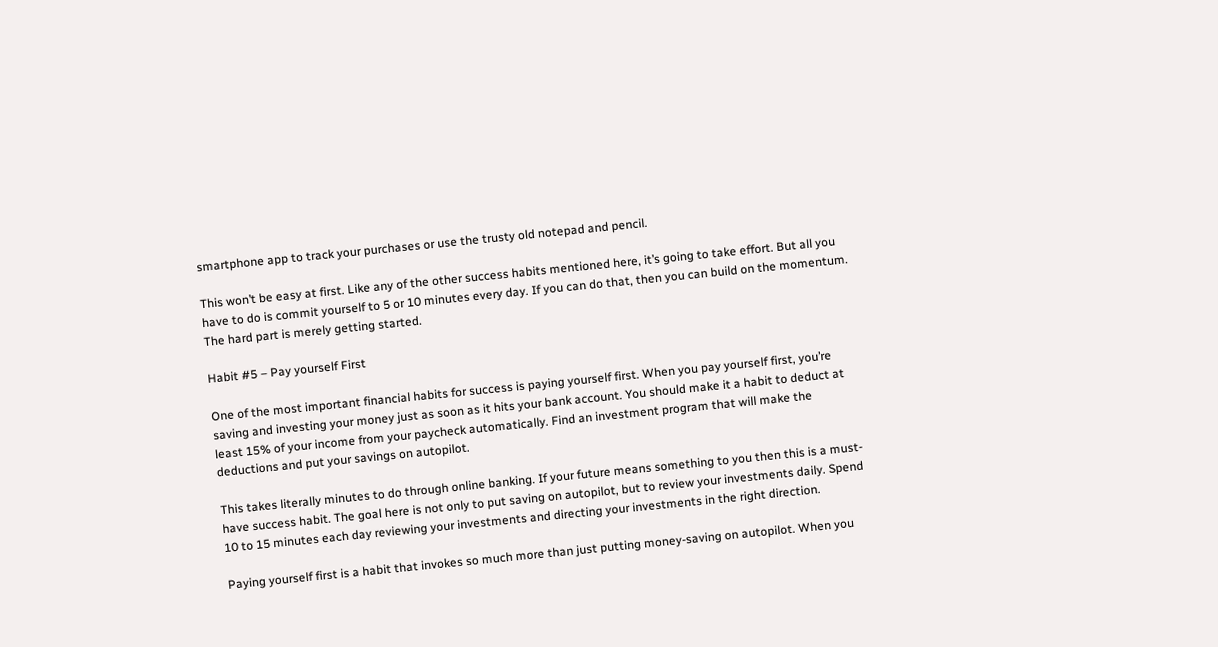smartphone app to track your purchases or use the trusty old notepad and pencil.

This won’t be easy at first. Like any of the other success habits mentioned here, it’s going to take effort. But all you have to do is commit yourself to 5 or 10 minutes every day. If you can do that, then you can build on the momentum. The hard part is merely getting started.

Habit #5 – Pay yourself First

One of the most important financial habits for success is paying yourself first. When you pay yourself first, you’re saving and investing your money just as soon as it hits your bank account. You should make it a habit to deduct at least 15% of your income from your paycheck automatically. Find an investment program that will make the deductions and put your savings on autopilot.

This takes literally minutes to do through online banking. If your future means something to you then this is a must-have success habit. The goal here is not only to put saving on autopilot, but to review your investments daily. Spend 10 to 15 minutes each day reviewing your investments and directing your investments in the right direction.

Paying yourself first is a habit that invokes so much more than just putting money-saving on autopilot. When you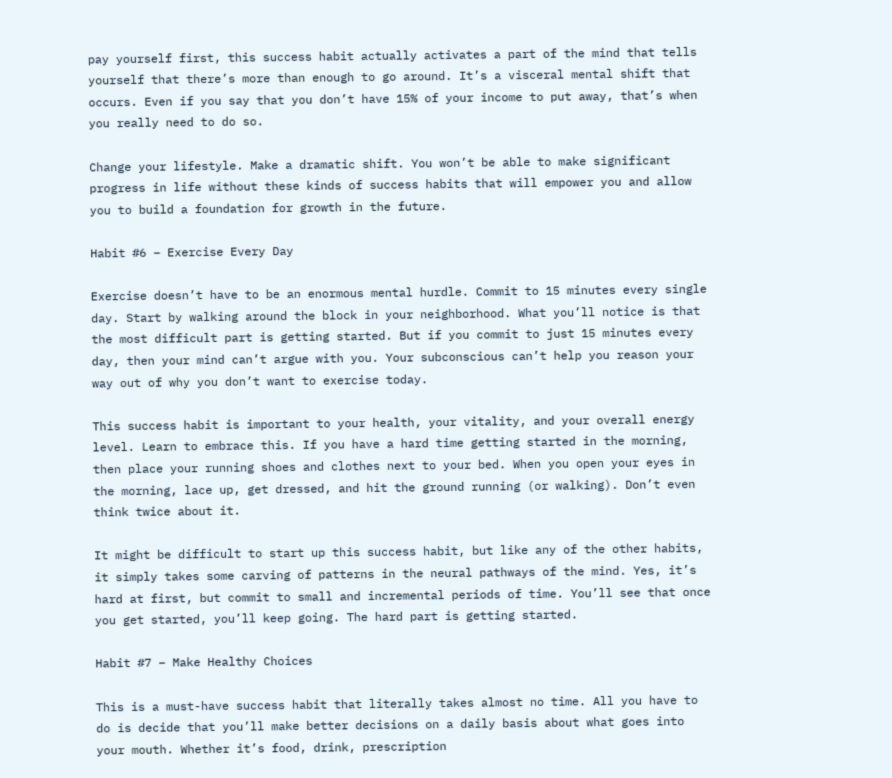pay yourself first, this success habit actually activates a part of the mind that tells yourself that there’s more than enough to go around. It’s a visceral mental shift that occurs. Even if you say that you don’t have 15% of your income to put away, that’s when you really need to do so.

Change your lifestyle. Make a dramatic shift. You won’t be able to make significant progress in life without these kinds of success habits that will empower you and allow you to build a foundation for growth in the future.

Habit #6 – Exercise Every Day

Exercise doesn’t have to be an enormous mental hurdle. Commit to 15 minutes every single day. Start by walking around the block in your neighborhood. What you’ll notice is that the most difficult part is getting started. But if you commit to just 15 minutes every day, then your mind can’t argue with you. Your subconscious can’t help you reason your way out of why you don’t want to exercise today.

This success habit is important to your health, your vitality, and your overall energy level. Learn to embrace this. If you have a hard time getting started in the morning, then place your running shoes and clothes next to your bed. When you open your eyes in the morning, lace up, get dressed, and hit the ground running (or walking). Don’t even think twice about it.

It might be difficult to start up this success habit, but like any of the other habits, it simply takes some carving of patterns in the neural pathways of the mind. Yes, it’s hard at first, but commit to small and incremental periods of time. You’ll see that once you get started, you’ll keep going. The hard part is getting started.

Habit #7 – Make Healthy Choices

This is a must-have success habit that literally takes almost no time. All you have to do is decide that you’ll make better decisions on a daily basis about what goes into your mouth. Whether it’s food, drink, prescription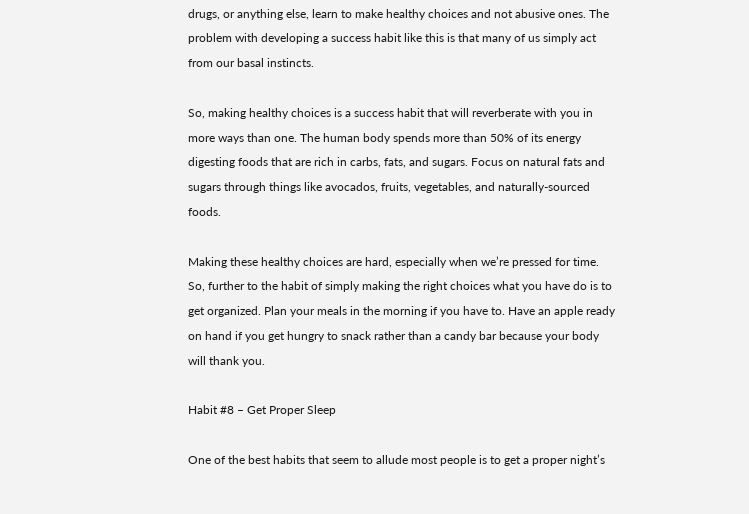drugs, or anything else, learn to make healthy choices and not abusive ones. The problem with developing a success habit like this is that many of us simply act from our basal instincts.

So, making healthy choices is a success habit that will reverberate with you in more ways than one. The human body spends more than 50% of its energy digesting foods that are rich in carbs, fats, and sugars. Focus on natural fats and sugars through things like avocados, fruits, vegetables, and naturally-sourced foods.

Making these healthy choices are hard, especially when we’re pressed for time. So, further to the habit of simply making the right choices what you have do is to get organized. Plan your meals in the morning if you have to. Have an apple ready on hand if you get hungry to snack rather than a candy bar because your body will thank you.

Habit #8 – Get Proper Sleep

One of the best habits that seem to allude most people is to get a proper night’s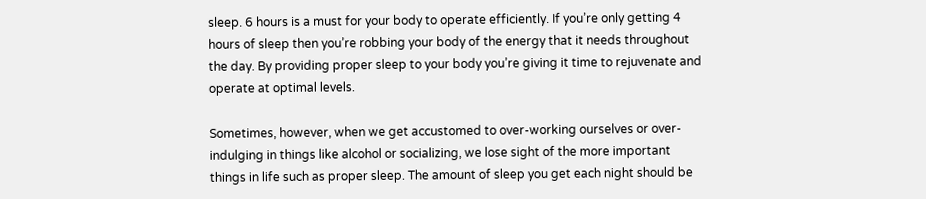sleep. 6 hours is a must for your body to operate efficiently. If you’re only getting 4 hours of sleep then you’re robbing your body of the energy that it needs throughout the day. By providing proper sleep to your body you’re giving it time to rejuvenate and operate at optimal levels.

Sometimes, however, when we get accustomed to over-working ourselves or over-indulging in things like alcohol or socializing, we lose sight of the more important things in life such as proper sleep. The amount of sleep you get each night should be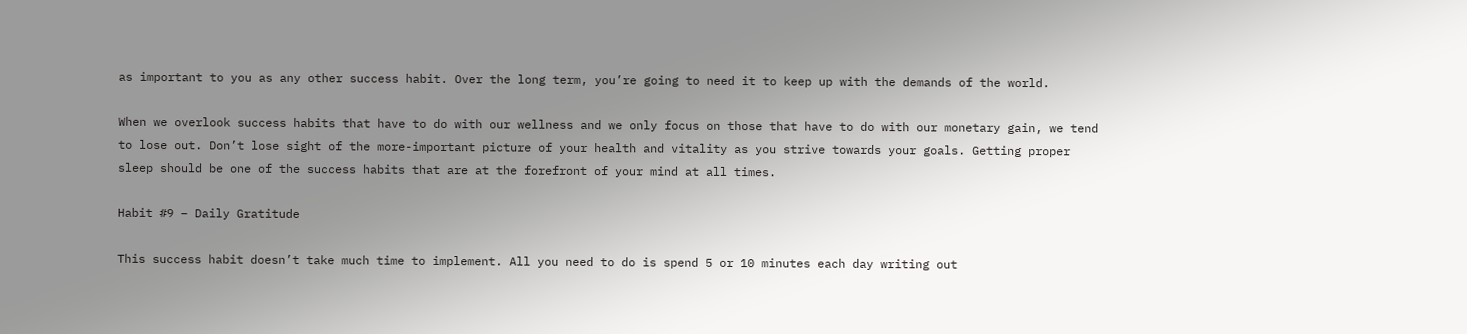as important to you as any other success habit. Over the long term, you’re going to need it to keep up with the demands of the world.

When we overlook success habits that have to do with our wellness and we only focus on those that have to do with our monetary gain, we tend to lose out. Don’t lose sight of the more-important picture of your health and vitality as you strive towards your goals. Getting proper sleep should be one of the success habits that are at the forefront of your mind at all times.

Habit #9 – Daily Gratitude

This success habit doesn’t take much time to implement. All you need to do is spend 5 or 10 minutes each day writing out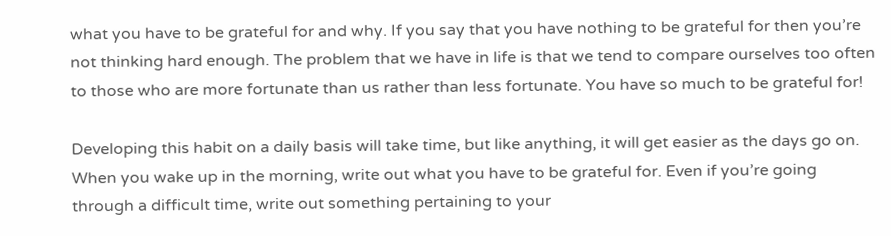what you have to be grateful for and why. If you say that you have nothing to be grateful for then you’re not thinking hard enough. The problem that we have in life is that we tend to compare ourselves too often to those who are more fortunate than us rather than less fortunate. You have so much to be grateful for!

Developing this habit on a daily basis will take time, but like anything, it will get easier as the days go on. When you wake up in the morning, write out what you have to be grateful for. Even if you’re going through a difficult time, write out something pertaining to your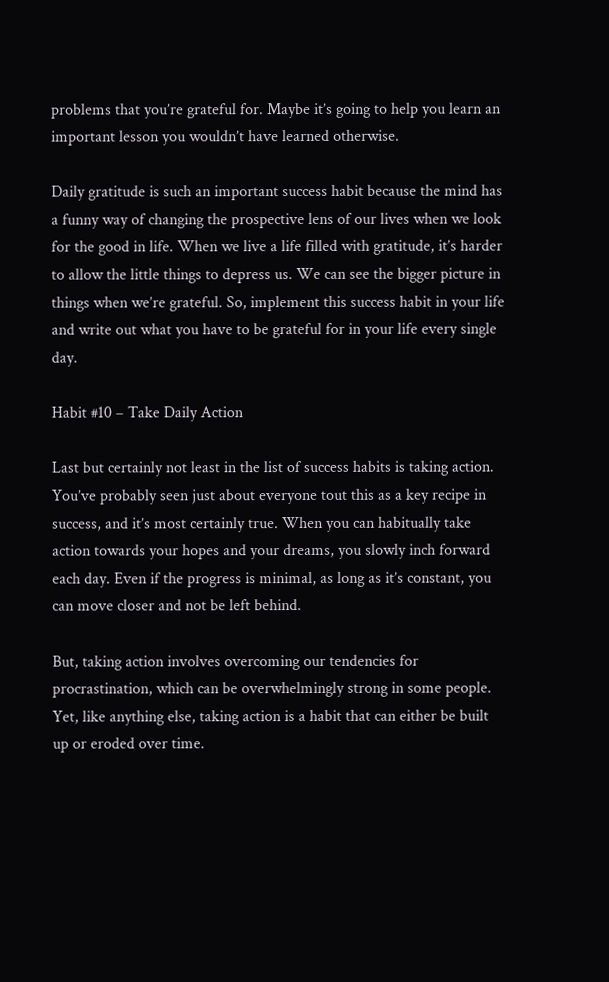problems that you’re grateful for. Maybe it’s going to help you learn an important lesson you wouldn’t have learned otherwise.

Daily gratitude is such an important success habit because the mind has a funny way of changing the prospective lens of our lives when we look for the good in life. When we live a life filled with gratitude, it’s harder to allow the little things to depress us. We can see the bigger picture in things when we’re grateful. So, implement this success habit in your life and write out what you have to be grateful for in your life every single day.

Habit #10 – Take Daily Action

Last but certainly not least in the list of success habits is taking action. You’ve probably seen just about everyone tout this as a key recipe in success, and it’s most certainly true. When you can habitually take action towards your hopes and your dreams, you slowly inch forward each day. Even if the progress is minimal, as long as it’s constant, you can move closer and not be left behind.

But, taking action involves overcoming our tendencies for procrastination, which can be overwhelmingly strong in some people. Yet, like anything else, taking action is a habit that can either be built up or eroded over time.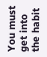You must get into the habit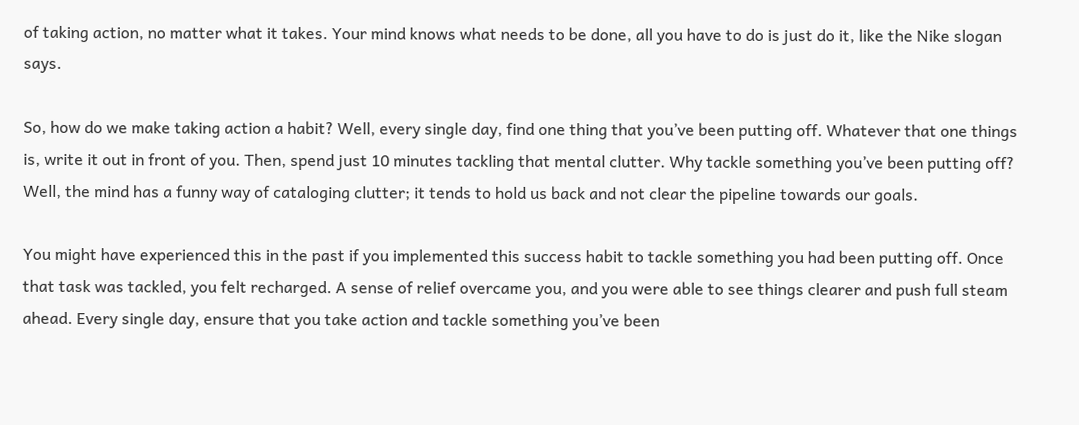of taking action, no matter what it takes. Your mind knows what needs to be done, all you have to do is just do it, like the Nike slogan says.

So, how do we make taking action a habit? Well, every single day, find one thing that you’ve been putting off. Whatever that one things is, write it out in front of you. Then, spend just 10 minutes tackling that mental clutter. Why tackle something you’ve been putting off? Well, the mind has a funny way of cataloging clutter; it tends to hold us back and not clear the pipeline towards our goals.

You might have experienced this in the past if you implemented this success habit to tackle something you had been putting off. Once that task was tackled, you felt recharged. A sense of relief overcame you, and you were able to see things clearer and push full steam ahead. Every single day, ensure that you take action and tackle something you’ve been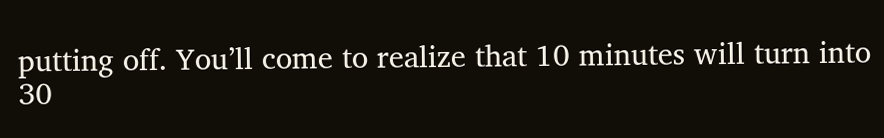putting off. You’ll come to realize that 10 minutes will turn into 30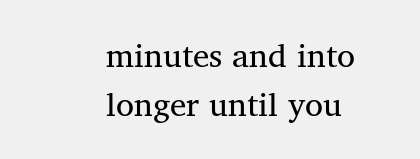minutes and into longer until you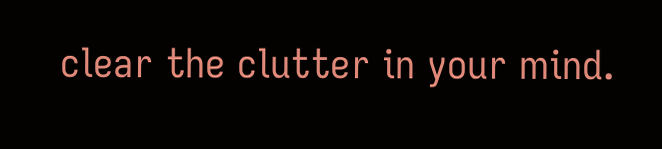clear the clutter in your mind.